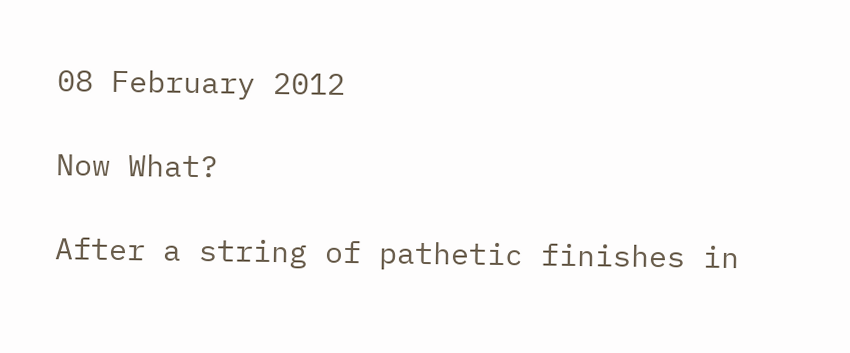08 February 2012

Now What?

After a string of pathetic finishes in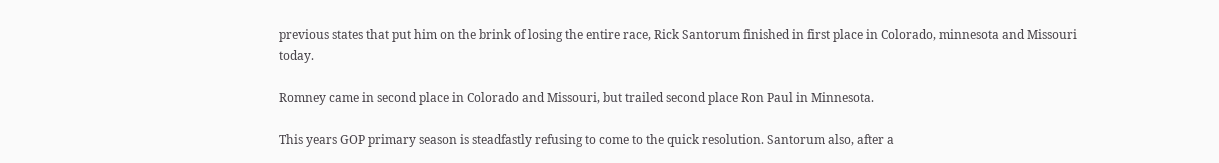previous states that put him on the brink of losing the entire race, Rick Santorum finished in first place in Colorado, minnesota and Missouri today.

Romney came in second place in Colorado and Missouri, but trailed second place Ron Paul in Minnesota.

This years GOP primary season is steadfastly refusing to come to the quick resolution. Santorum also, after a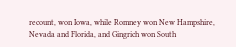recount, won Iowa, while Romney won New Hampshire, Nevada and Florida, and Gingrich won South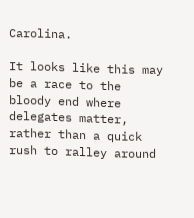Carolina.

It looks like this may be a race to the bloody end where delegates matter, rather than a quick rush to ralley around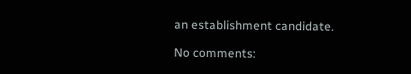an establishment candidate.

No comments: